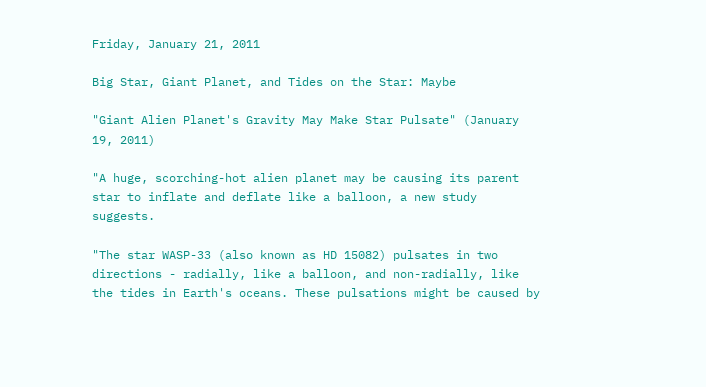Friday, January 21, 2011

Big Star, Giant Planet, and Tides on the Star: Maybe

"Giant Alien Planet's Gravity May Make Star Pulsate" (January 19, 2011)

"A huge, scorching-hot alien planet may be causing its parent star to inflate and deflate like a balloon, a new study suggests.

"The star WASP-33 (also known as HD 15082) pulsates in two directions - radially, like a balloon, and non-radially, like the tides in Earth's oceans. These pulsations might be caused by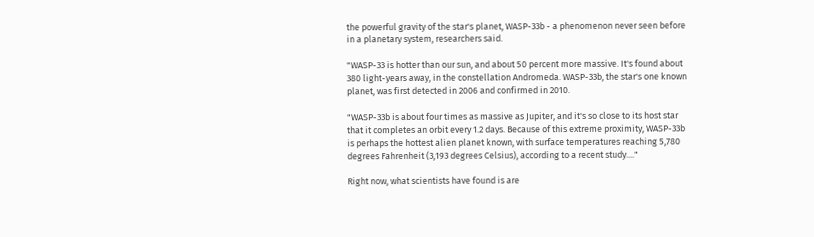the powerful gravity of the star's planet, WASP-33b - a phenomenon never seen before in a planetary system, researchers said.

"WASP-33 is hotter than our sun, and about 50 percent more massive. It's found about 380 light-years away, in the constellation Andromeda. WASP-33b, the star's one known planet, was first detected in 2006 and confirmed in 2010.

"WASP-33b is about four times as massive as Jupiter, and it's so close to its host star that it completes an orbit every 1.2 days. Because of this extreme proximity, WASP-33b is perhaps the hottest alien planet known, with surface temperatures reaching 5,780 degrees Fahrenheit (3,193 degrees Celsius), according to a recent study...."

Right now, what scientists have found is are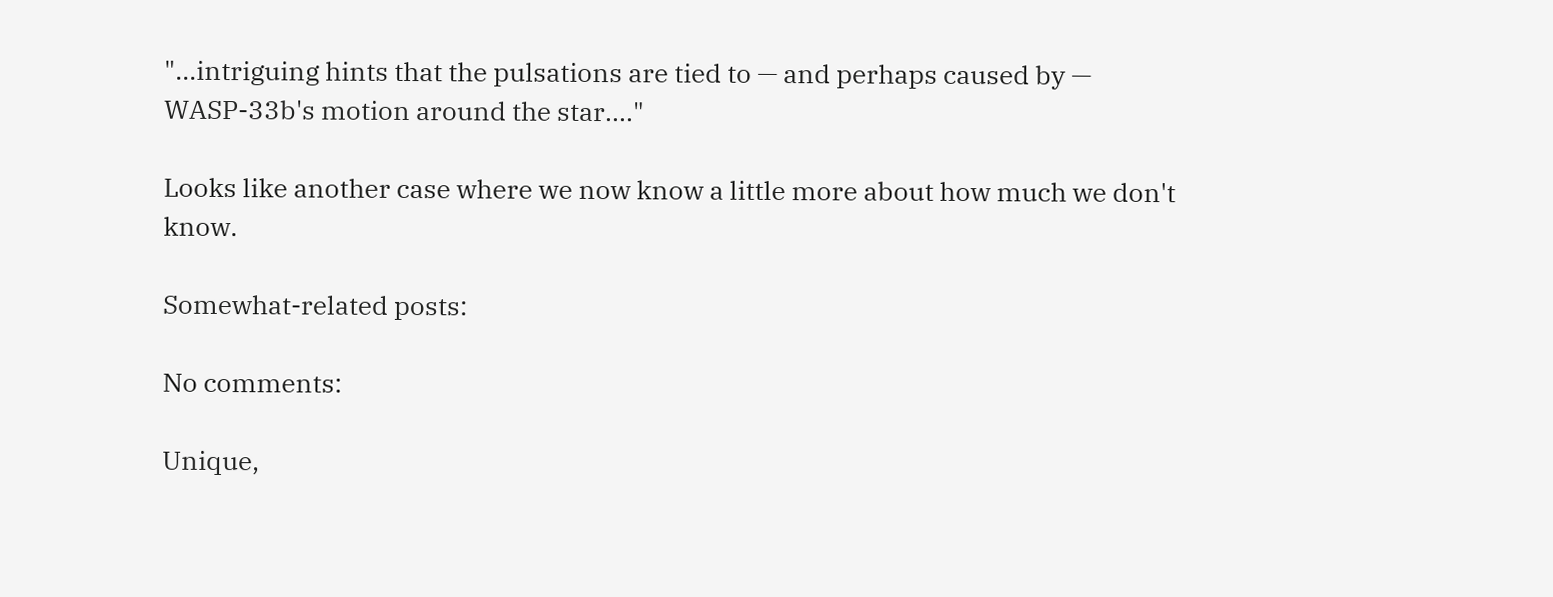"...intriguing hints that the pulsations are tied to — and perhaps caused by — WASP-33b's motion around the star...."

Looks like another case where we now know a little more about how much we don't know.

Somewhat-related posts:

No comments:

Unique,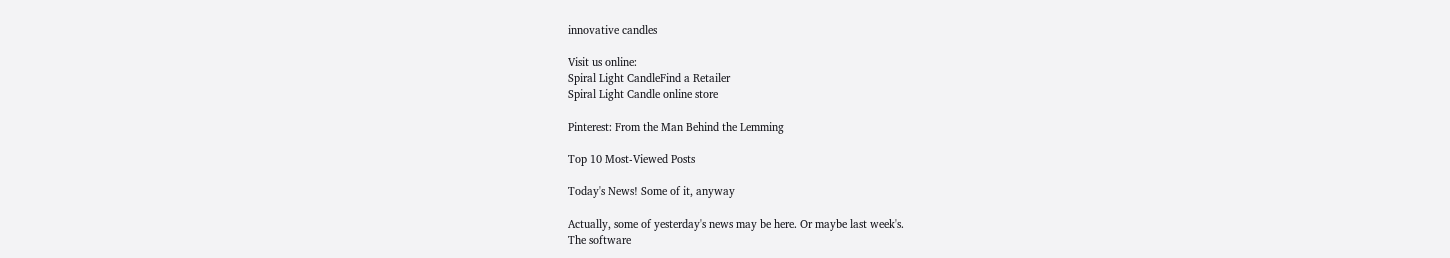innovative candles

Visit us online:
Spiral Light CandleFind a Retailer
Spiral Light Candle online store

Pinterest: From the Man Behind the Lemming

Top 10 Most-Viewed Posts

Today's News! Some of it, anyway

Actually, some of yesterday's news may be here. Or maybe last week's.
The software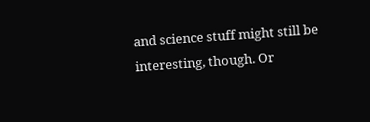and science stuff might still be interesting, though. Or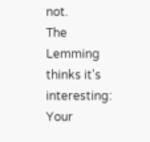not.
The Lemming thinks it's interesting: Your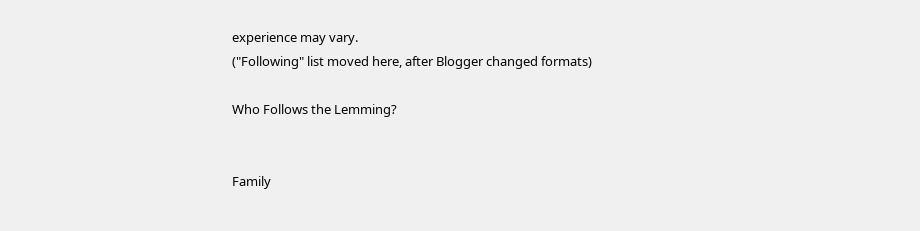experience may vary.
("Following" list moved here, after Blogger changed formats)

Who Follows the Lemming?


Family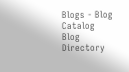Blogs - Blog Catalog Blog Directory